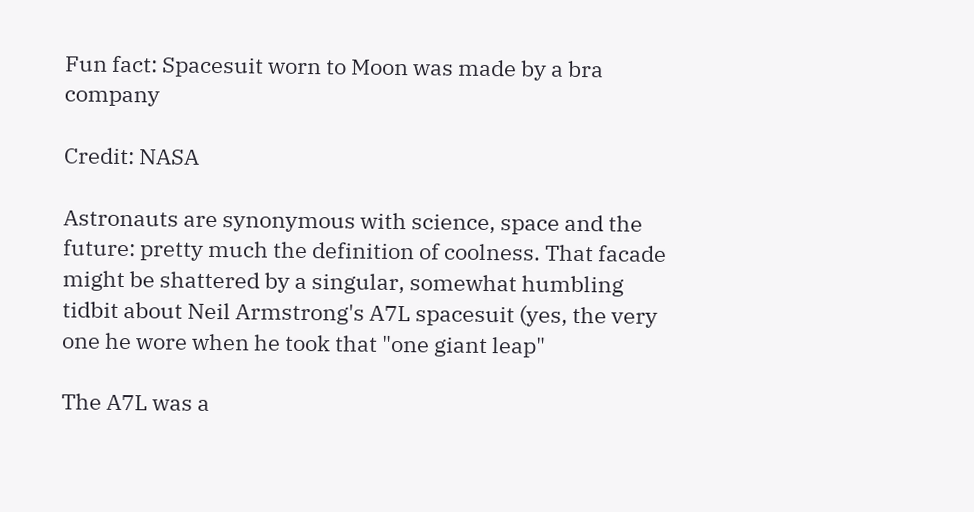Fun fact: Spacesuit worn to Moon was made by a bra company

Credit: NASA

Astronauts are synonymous with science, space and the future: pretty much the definition of coolness. That facade might be shattered by a singular, somewhat humbling tidbit about Neil Armstrong's A7L spacesuit (yes, the very one he wore when he took that "one giant leap"

The A7L was a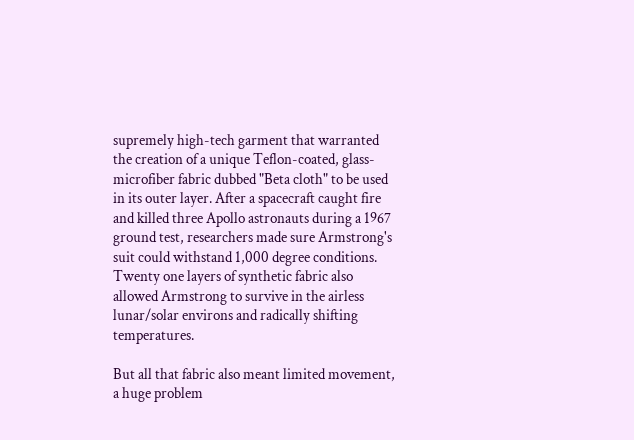supremely high-tech garment that warranted the creation of a unique Teflon-coated, glass-microfiber fabric dubbed "Beta cloth" to be used in its outer layer. After a spacecraft caught fire and killed three Apollo astronauts during a 1967 ground test, researchers made sure Armstrong's suit could withstand 1,000 degree conditions. Twenty one layers of synthetic fabric also allowed Armstrong to survive in the airless lunar/solar environs and radically shifting temperatures.

But all that fabric also meant limited movement, a huge problem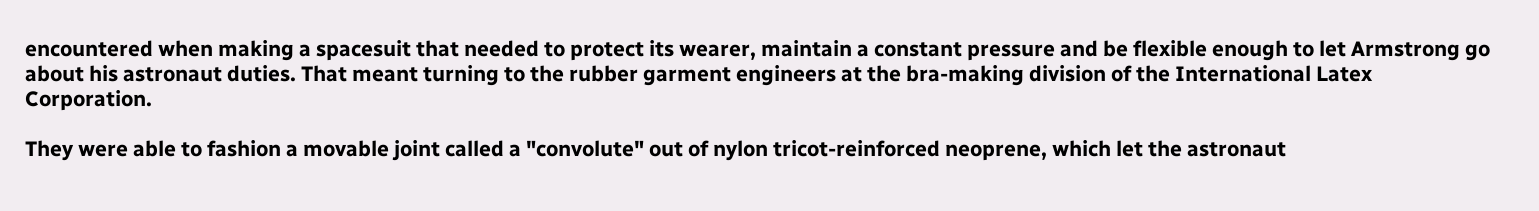encountered when making a spacesuit that needed to protect its wearer, maintain a constant pressure and be flexible enough to let Armstrong go about his astronaut duties. That meant turning to the rubber garment engineers at the bra-making division of the International Latex Corporation.

They were able to fashion a movable joint called a "convolute" out of nylon tricot-reinforced neoprene, which let the astronaut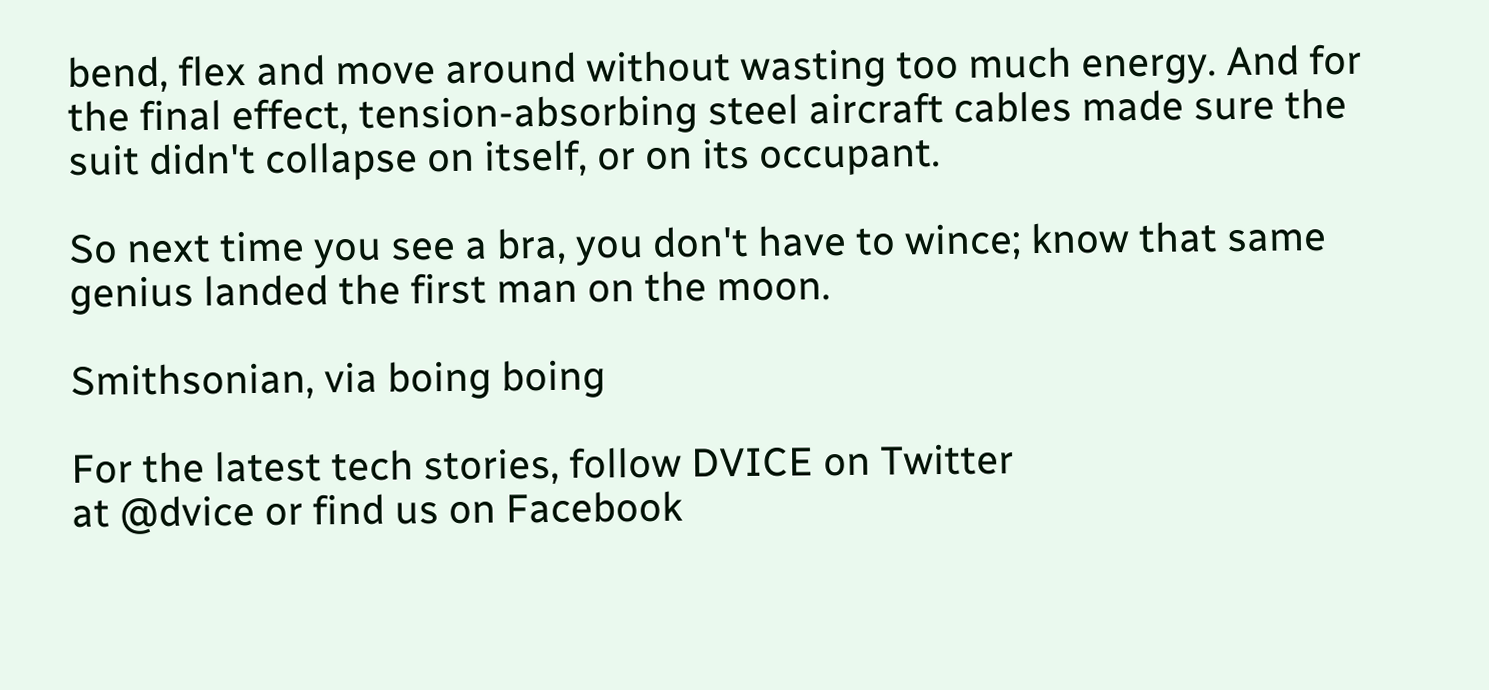bend, flex and move around without wasting too much energy. And for the final effect, tension-absorbing steel aircraft cables made sure the suit didn't collapse on itself, or on its occupant.

So next time you see a bra, you don't have to wince; know that same genius landed the first man on the moon.

Smithsonian, via boing boing

For the latest tech stories, follow DVICE on Twitter
at @dvice or find us on Facebook